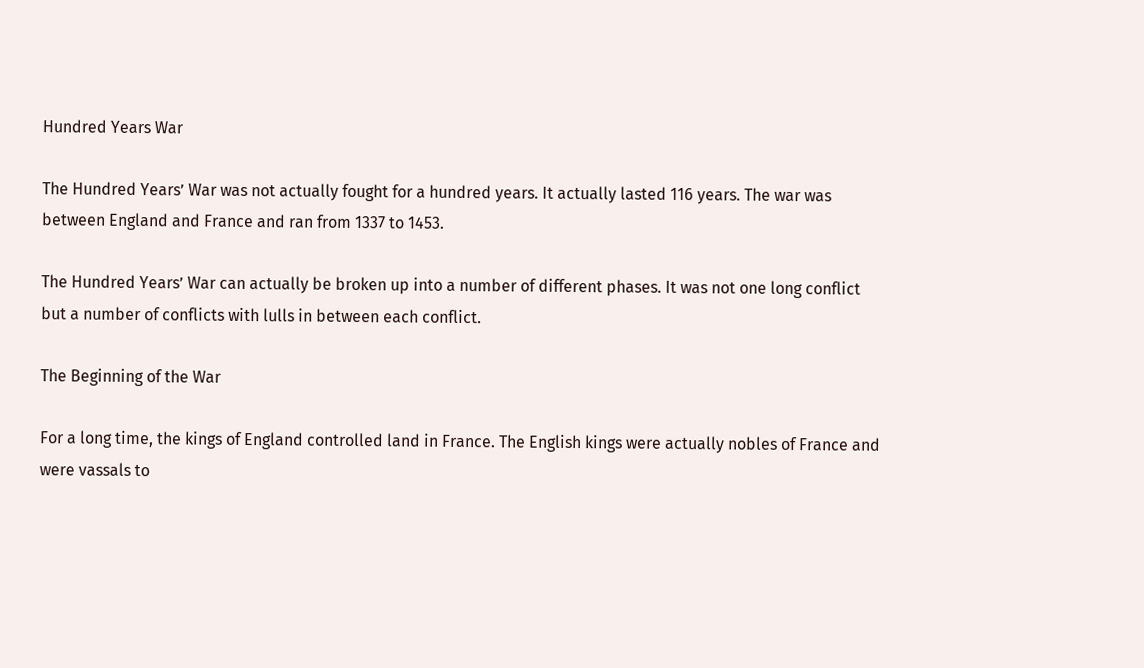Hundred Years War

The Hundred Years’ War was not actually fought for a hundred years. It actually lasted 116 years. The war was between England and France and ran from 1337 to 1453.

The Hundred Years’ War can actually be broken up into a number of different phases. It was not one long conflict but a number of conflicts with lulls in between each conflict.

The Beginning of the War

For a long time, the kings of England controlled land in France. The English kings were actually nobles of France and were vassals to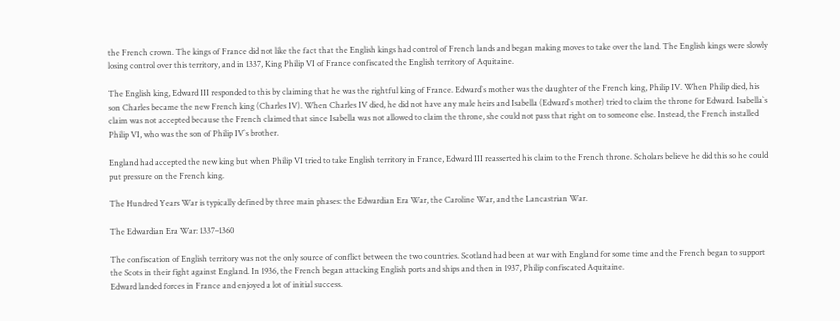the French crown. The kings of France did not like the fact that the English kings had control of French lands and began making moves to take over the land. The English kings were slowly losing control over this territory, and in 1337, King Philip VI of France confiscated the English territory of Aquitaine.

The English king, Edward III responded to this by claiming that he was the rightful king of France. Edward`s mother was the daughter of the French king, Philip IV. When Philip died, his son Charles became the new French king (Charles IV). When Charles IV died, he did not have any male heirs and Isabella (Edward`s mother) tried to claim the throne for Edward. Isabella`s claim was not accepted because the French claimed that since Isabella was not allowed to claim the throne, she could not pass that right on to someone else. Instead, the French installed Philip VI, who was the son of Philip IV`s brother.

England had accepted the new king but when Philip VI tried to take English territory in France, Edward III reasserted his claim to the French throne. Scholars believe he did this so he could put pressure on the French king.

The Hundred Years War is typically defined by three main phases: the Edwardian Era War, the Caroline War, and the Lancastrian War.

The Edwardian Era War: 1337–1360

The confiscation of English territory was not the only source of conflict between the two countries. Scotland had been at war with England for some time and the French began to support the Scots in their fight against England. In 1936, the French began attacking English ports and ships and then in 1937, Philip confiscated Aquitaine.
Edward landed forces in France and enjoyed a lot of initial success.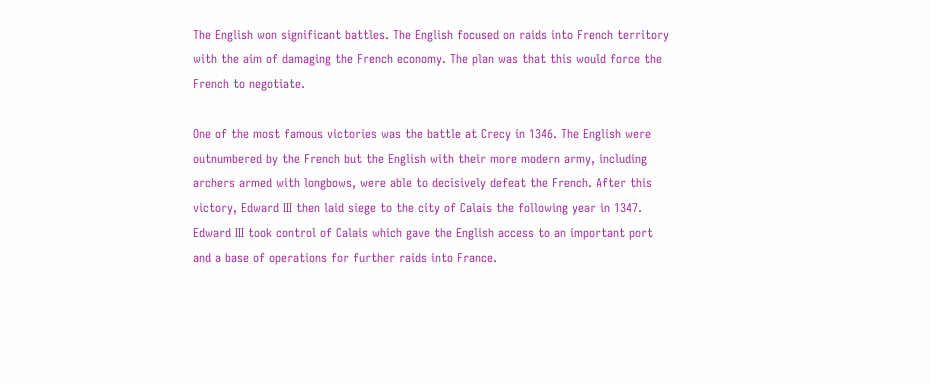The English won significant battles. The English focused on raids into French territory with the aim of damaging the French economy. The plan was that this would force the French to negotiate.

One of the most famous victories was the battle at Crecy in 1346. The English were outnumbered by the French but the English with their more modern army, including archers armed with longbows, were able to decisively defeat the French. After this victory, Edward III then laid siege to the city of Calais the following year in 1347. Edward III took control of Calais which gave the English access to an important port and a base of operations for further raids into France.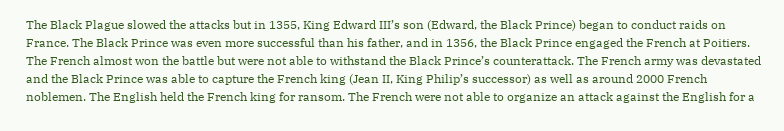The Black Plague slowed the attacks but in 1355, King Edward III’s son (Edward, the Black Prince) began to conduct raids on France. The Black Prince was even more successful than his father, and in 1356, the Black Prince engaged the French at Poitiers. The French almost won the battle but were not able to withstand the Black Prince’s counterattack. The French army was devastated and the Black Prince was able to capture the French king (Jean II, King Philip’s successor) as well as around 2000 French noblemen. The English held the French king for ransom. The French were not able to organize an attack against the English for a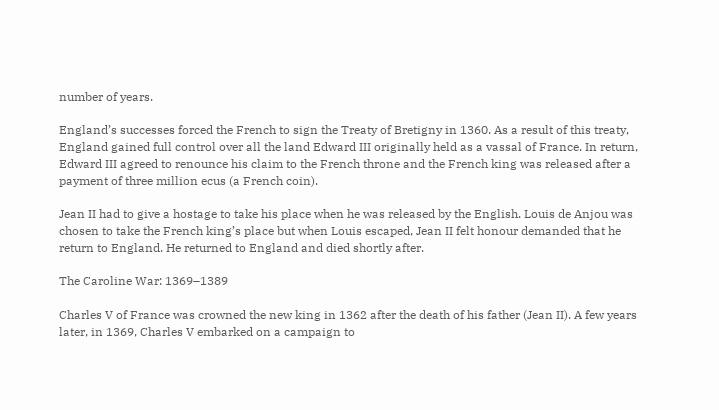number of years.

England’s successes forced the French to sign the Treaty of Bretigny in 1360. As a result of this treaty, England gained full control over all the land Edward III originally held as a vassal of France. In return, Edward III agreed to renounce his claim to the French throne and the French king was released after a payment of three million ecus (a French coin).

Jean II had to give a hostage to take his place when he was released by the English. Louis de Anjou was chosen to take the French king’s place but when Louis escaped, Jean II felt honour demanded that he return to England. He returned to England and died shortly after.

The Caroline War: 1369–1389

Charles V of France was crowned the new king in 1362 after the death of his father (Jean II). A few years later, in 1369, Charles V embarked on a campaign to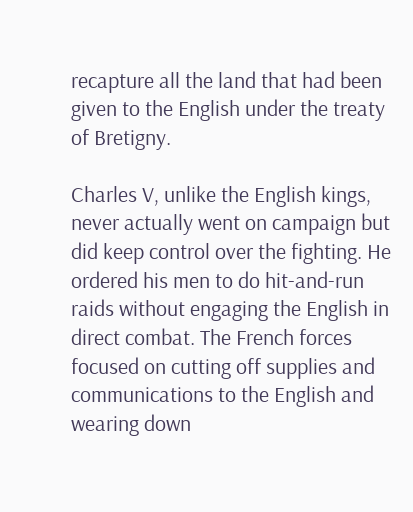recapture all the land that had been given to the English under the treaty of Bretigny.

Charles V, unlike the English kings, never actually went on campaign but did keep control over the fighting. He ordered his men to do hit-and-run raids without engaging the English in direct combat. The French forces focused on cutting off supplies and communications to the English and wearing down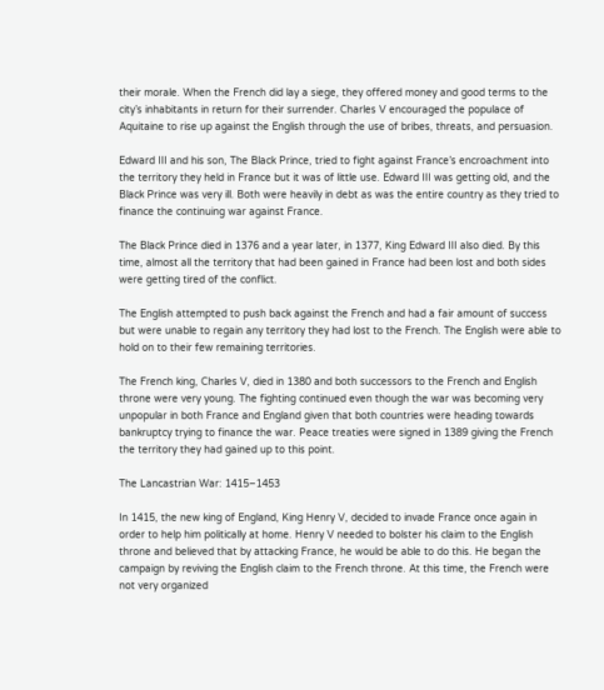their morale. When the French did lay a siege, they offered money and good terms to the city’s inhabitants in return for their surrender. Charles V encouraged the populace of Aquitaine to rise up against the English through the use of bribes, threats, and persuasion.

Edward III and his son, The Black Prince, tried to fight against France’s encroachment into the territory they held in France but it was of little use. Edward III was getting old, and the Black Prince was very ill. Both were heavily in debt as was the entire country as they tried to finance the continuing war against France.

The Black Prince died in 1376 and a year later, in 1377, King Edward III also died. By this time, almost all the territory that had been gained in France had been lost and both sides were getting tired of the conflict.

The English attempted to push back against the French and had a fair amount of success but were unable to regain any territory they had lost to the French. The English were able to hold on to their few remaining territories.

The French king, Charles V, died in 1380 and both successors to the French and English throne were very young. The fighting continued even though the war was becoming very unpopular in both France and England given that both countries were heading towards bankruptcy trying to finance the war. Peace treaties were signed in 1389 giving the French the territory they had gained up to this point.

The Lancastrian War: 1415–1453

In 1415, the new king of England, King Henry V, decided to invade France once again in order to help him politically at home. Henry V needed to bolster his claim to the English throne and believed that by attacking France, he would be able to do this. He began the campaign by reviving the English claim to the French throne. At this time, the French were not very organized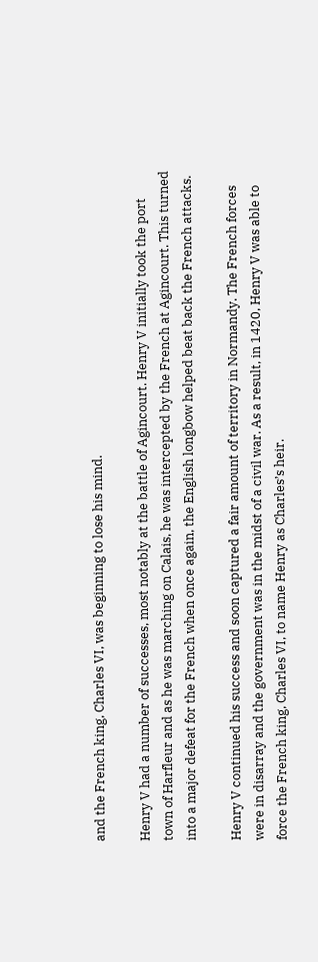and the French king, Charles VI, was beginning to lose his mind.

Henry V had a number of successes, most notably at the battle of Agincourt. Henry V initially took the port town of Harfleur and as he was marching on Calais, he was intercepted by the French at Agincourt. This turned into a major defeat for the French when once again, the English longbow helped beat back the French attacks.

Henry V continued his success and soon captured a fair amount of territory in Normandy. The French forces were in disarray and the government was in the midst of a civil war. As a result, in 1420, Henry V was able to force the French king, Charles VI, to name Henry as Charles’s heir.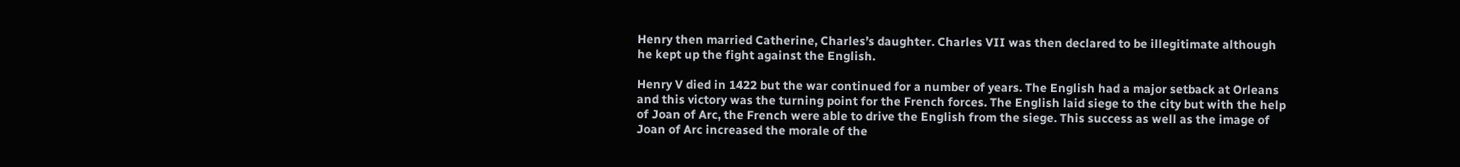Henry then married Catherine, Charles’s daughter. Charles VII was then declared to be illegitimate although he kept up the fight against the English.

Henry V died in 1422 but the war continued for a number of years. The English had a major setback at Orleans and this victory was the turning point for the French forces. The English laid siege to the city but with the help of Joan of Arc, the French were able to drive the English from the siege. This success as well as the image of Joan of Arc increased the morale of the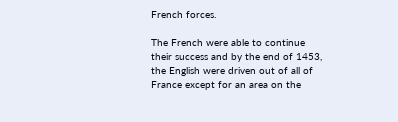French forces.

The French were able to continue their success and by the end of 1453, the English were driven out of all of France except for an area on the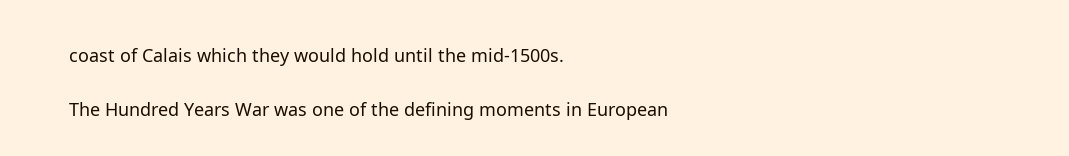coast of Calais which they would hold until the mid-1500s.

The Hundred Years War was one of the defining moments in European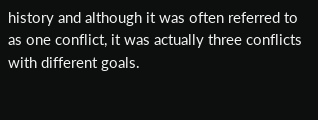history and although it was often referred to as one conflict, it was actually three conflicts with different goals.